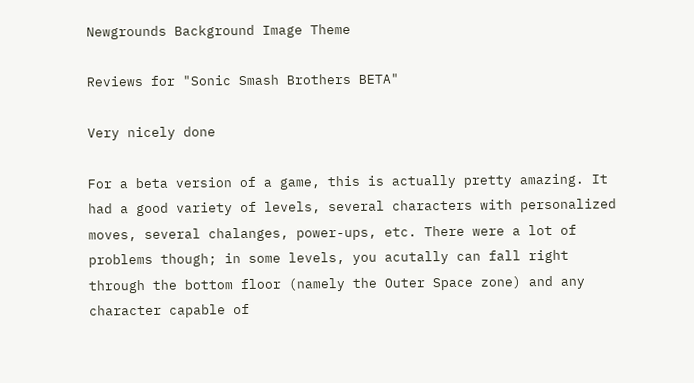Newgrounds Background Image Theme

Reviews for "Sonic Smash Brothers BETA"

Very nicely done

For a beta version of a game, this is actually pretty amazing. It had a good variety of levels, several characters with personalized moves, several chalanges, power-ups, etc. There were a lot of problems though; in some levels, you acutally can fall right through the bottom floor (namely the Outer Space zone) and any character capable of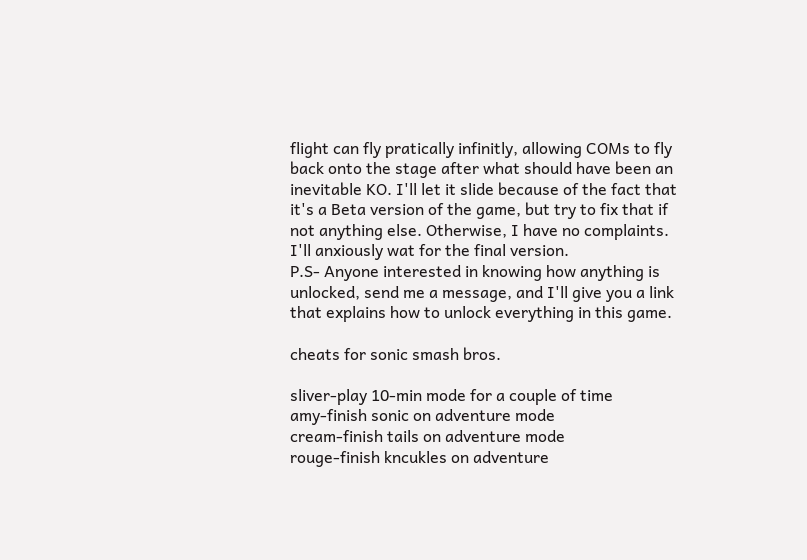flight can fly pratically infinitly, allowing COMs to fly back onto the stage after what should have been an inevitable KO. I'll let it slide because of the fact that it's a Beta version of the game, but try to fix that if not anything else. Otherwise, I have no complaints. I'll anxiously wat for the final version.
P.S- Anyone interested in knowing how anything is unlocked, send me a message, and I'll give you a link that explains how to unlock everything in this game.

cheats for sonic smash bros.

sliver-play 10-min mode for a couple of time
amy-finish sonic on adventure mode
cream-finish tails on adventure mode
rouge-finish kncukles on adventure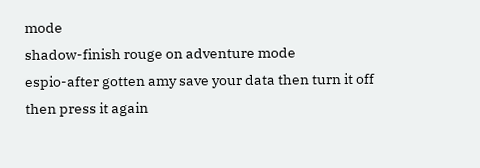mode
shadow-finish rouge on adventure mode
espio-after gotten amy save your data then turn it off then press it again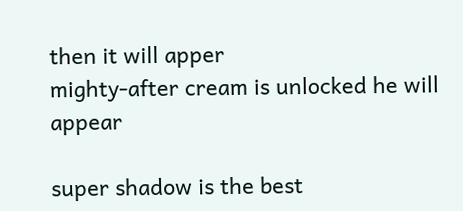then it will apper
mighty-after cream is unlocked he will appear

super shadow is the best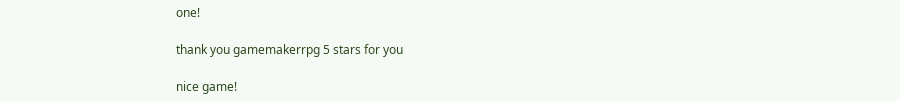one!

thank you gamemakerrpg 5 stars for you

nice game!